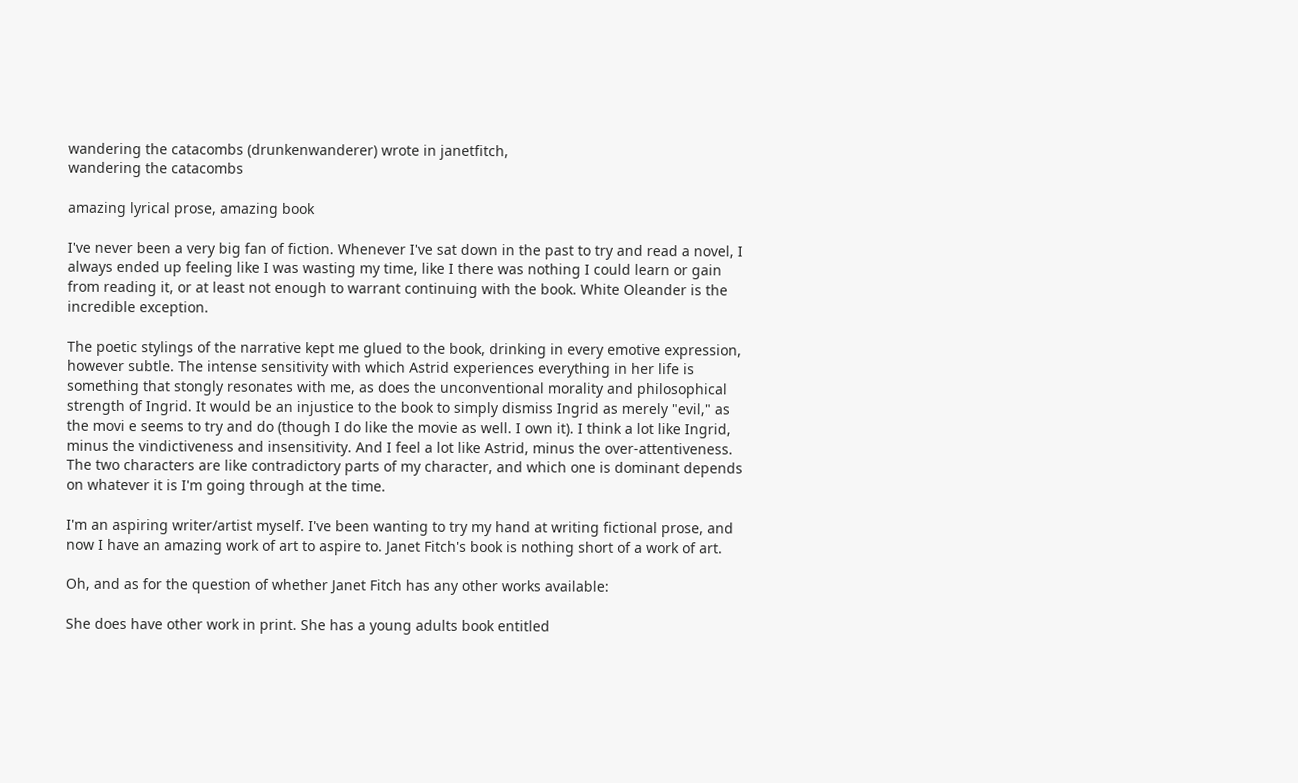wandering the catacombs (drunkenwanderer) wrote in janetfitch,
wandering the catacombs

amazing lyrical prose, amazing book

I've never been a very big fan of fiction. Whenever I've sat down in the past to try and read a novel, I always ended up feeling like I was wasting my time, like I there was nothing I could learn or gain from reading it, or at least not enough to warrant continuing with the book. White Oleander is the incredible exception.

The poetic stylings of the narrative kept me glued to the book, drinking in every emotive expression, however subtle. The intense sensitivity with which Astrid experiences everything in her life is something that stongly resonates with me, as does the unconventional morality and philosophical strength of Ingrid. It would be an injustice to the book to simply dismiss Ingrid as merely "evil," as the movi e seems to try and do (though I do like the movie as well. I own it). I think a lot like Ingrid, minus the vindictiveness and insensitivity. And I feel a lot like Astrid, minus the over-attentiveness. The two characters are like contradictory parts of my character, and which one is dominant depends on whatever it is I'm going through at the time.

I'm an aspiring writer/artist myself. I've been wanting to try my hand at writing fictional prose, and now I have an amazing work of art to aspire to. Janet Fitch's book is nothing short of a work of art.

Oh, and as for the question of whether Janet Fitch has any other works available:

She does have other work in print. She has a young adults book entitled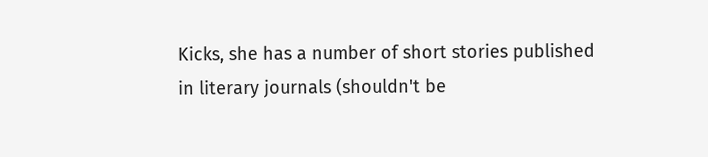Kicks, she has a number of short stories published in literary journals (shouldn't be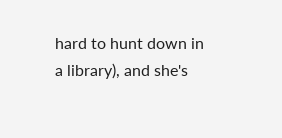hard to hunt down in a library), and she's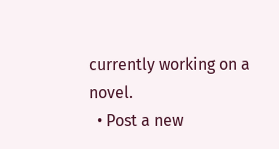currently working on a novel.
  • Post a new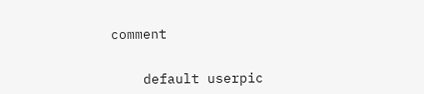comment


    default userpic